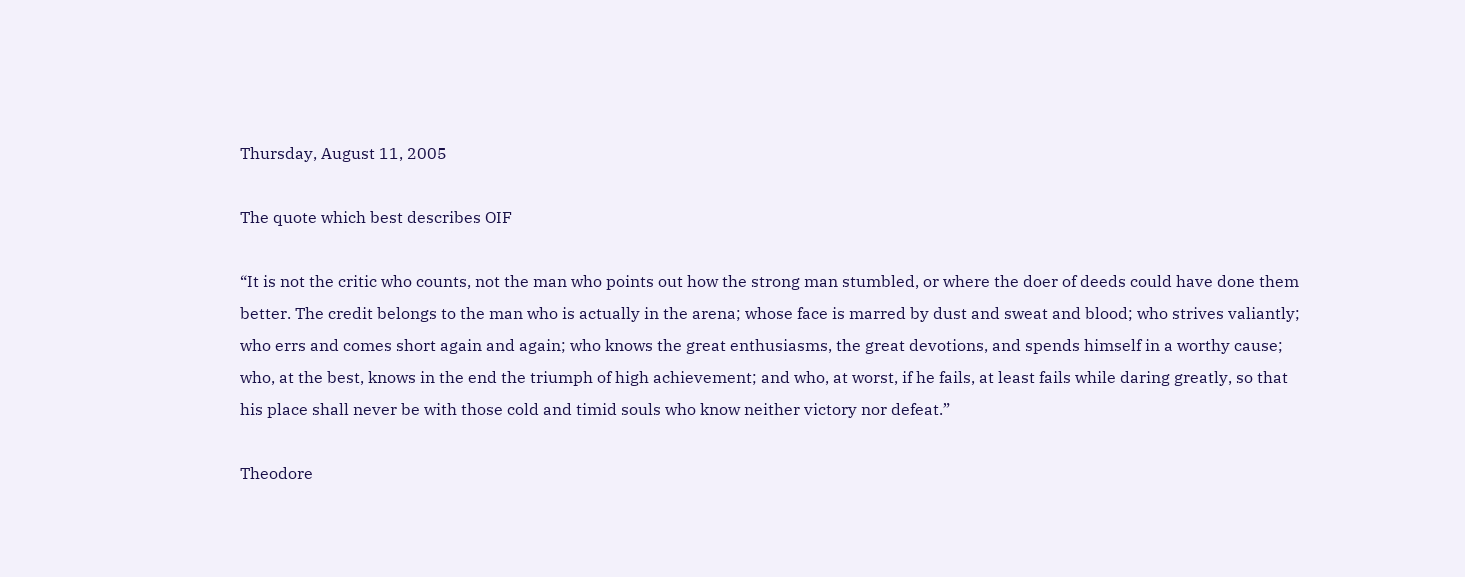Thursday, August 11, 2005

The quote which best describes OIF

“It is not the critic who counts, not the man who points out how the strong man stumbled, or where the doer of deeds could have done them better. The credit belongs to the man who is actually in the arena; whose face is marred by dust and sweat and blood; who strives valiantly; who errs and comes short again and again; who knows the great enthusiasms, the great devotions, and spends himself in a worthy cause; who, at the best, knows in the end the triumph of high achievement; and who, at worst, if he fails, at least fails while daring greatly, so that his place shall never be with those cold and timid souls who know neither victory nor defeat.”

Theodore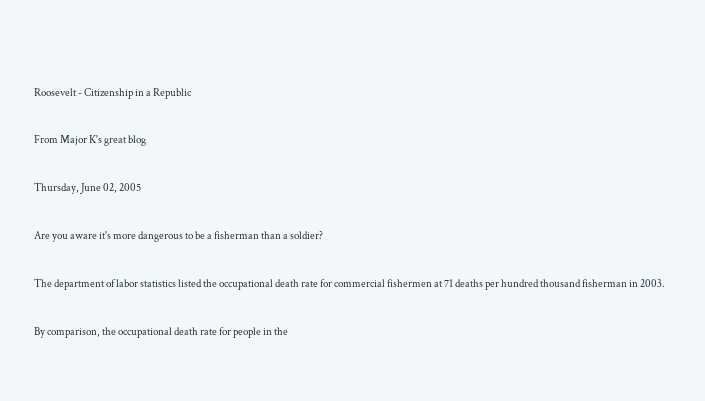Roosevelt - Citizenship in a Republic

From Major K's great blog

Thursday, June 02, 2005

Are you aware it's more dangerous to be a fisherman than a soldier?

The department of labor statistics listed the occupational death rate for commercial fishermen at 71 deaths per hundred thousand fisherman in 2003.

By comparison, the occupational death rate for people in the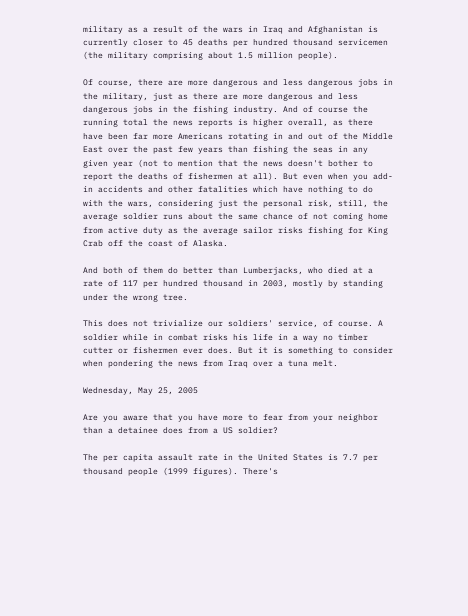military as a result of the wars in Iraq and Afghanistan is currently closer to 45 deaths per hundred thousand servicemen (the military comprising about 1.5 million people).

Of course, there are more dangerous and less dangerous jobs in the military, just as there are more dangerous and less dangerous jobs in the fishing industry. And of course the running total the news reports is higher overall, as there have been far more Americans rotating in and out of the Middle East over the past few years than fishing the seas in any given year (not to mention that the news doesn't bother to report the deaths of fishermen at all). But even when you add-in accidents and other fatalities which have nothing to do with the wars, considering just the personal risk, still, the average soldier runs about the same chance of not coming home from active duty as the average sailor risks fishing for King Crab off the coast of Alaska.

And both of them do better than Lumberjacks, who died at a rate of 117 per hundred thousand in 2003, mostly by standing under the wrong tree.

This does not trivialize our soldiers' service, of course. A soldier while in combat risks his life in a way no timber cutter or fishermen ever does. But it is something to consider when pondering the news from Iraq over a tuna melt.

Wednesday, May 25, 2005

Are you aware that you have more to fear from your neighbor than a detainee does from a US soldier?

The per capita assault rate in the United States is 7.7 per thousand people (1999 figures). There's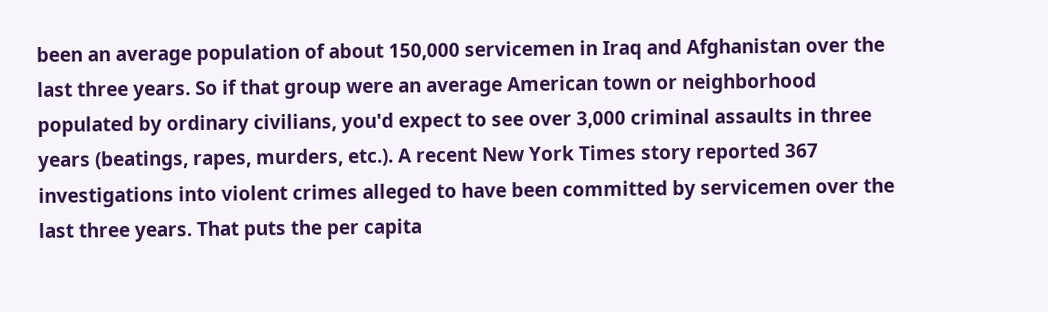been an average population of about 150,000 servicemen in Iraq and Afghanistan over the last three years. So if that group were an average American town or neighborhood populated by ordinary civilians, you'd expect to see over 3,000 criminal assaults in three years (beatings, rapes, murders, etc.). A recent New York Times story reported 367 investigations into violent crimes alleged to have been committed by servicemen over the last three years. That puts the per capita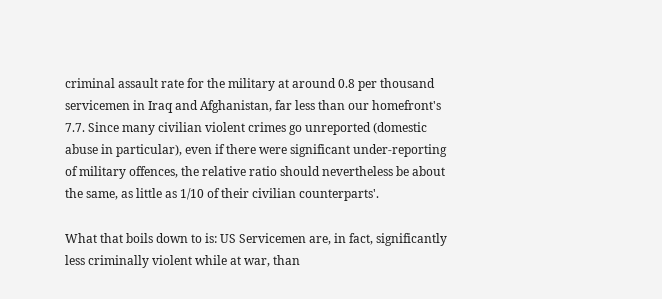criminal assault rate for the military at around 0.8 per thousand servicemen in Iraq and Afghanistan, far less than our homefront's 7.7. Since many civilian violent crimes go unreported (domestic abuse in particular), even if there were significant under-reporting of military offences, the relative ratio should nevertheless be about the same, as little as 1/10 of their civilian counterparts'.

What that boils down to is: US Servicemen are, in fact, significantly less criminally violent while at war, than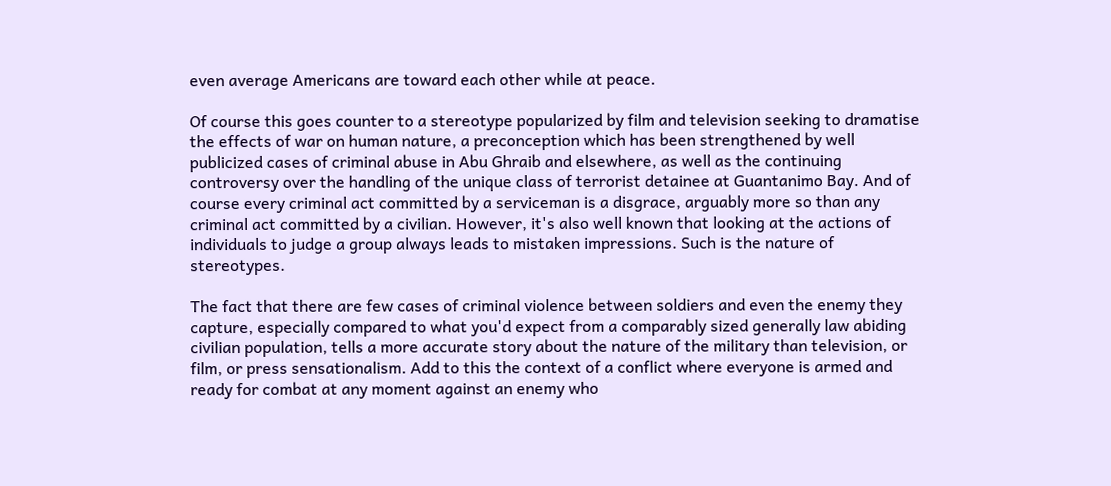even average Americans are toward each other while at peace.

Of course this goes counter to a stereotype popularized by film and television seeking to dramatise the effects of war on human nature, a preconception which has been strengthened by well publicized cases of criminal abuse in Abu Ghraib and elsewhere, as well as the continuing controversy over the handling of the unique class of terrorist detainee at Guantanimo Bay. And of course every criminal act committed by a serviceman is a disgrace, arguably more so than any criminal act committed by a civilian. However, it's also well known that looking at the actions of individuals to judge a group always leads to mistaken impressions. Such is the nature of stereotypes.

The fact that there are few cases of criminal violence between soldiers and even the enemy they capture, especially compared to what you'd expect from a comparably sized generally law abiding civilian population, tells a more accurate story about the nature of the military than television, or film, or press sensationalism. Add to this the context of a conflict where everyone is armed and ready for combat at any moment against an enemy who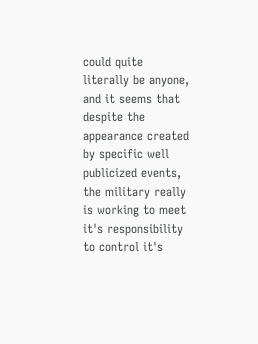could quite literally be anyone, and it seems that despite the appearance created by specific well publicized events, the military really is working to meet it's responsibility to control it's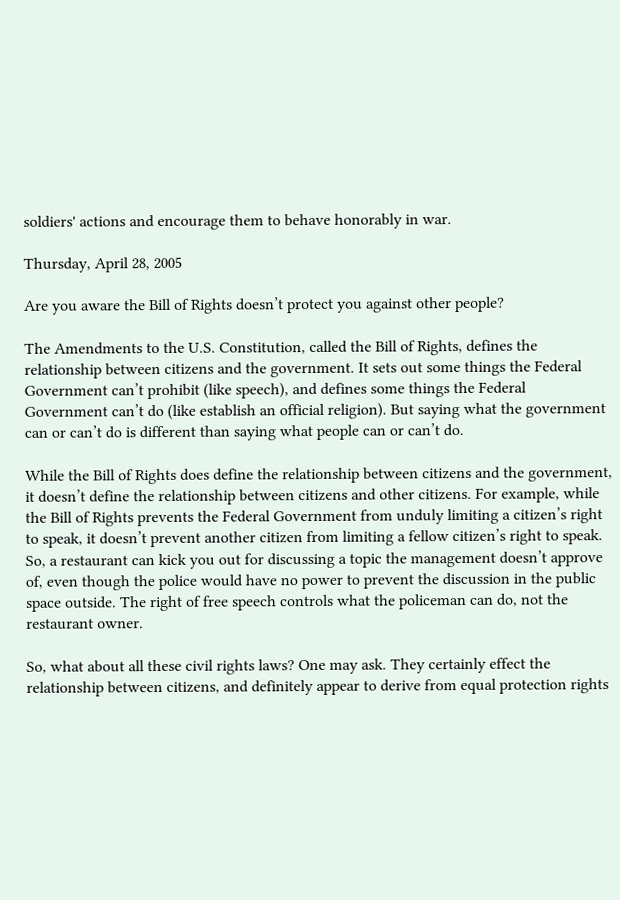soldiers' actions and encourage them to behave honorably in war.

Thursday, April 28, 2005

Are you aware the Bill of Rights doesn’t protect you against other people?

The Amendments to the U.S. Constitution, called the Bill of Rights, defines the relationship between citizens and the government. It sets out some things the Federal Government can’t prohibit (like speech), and defines some things the Federal Government can’t do (like establish an official religion). But saying what the government can or can’t do is different than saying what people can or can’t do.

While the Bill of Rights does define the relationship between citizens and the government, it doesn’t define the relationship between citizens and other citizens. For example, while the Bill of Rights prevents the Federal Government from unduly limiting a citizen’s right to speak, it doesn’t prevent another citizen from limiting a fellow citizen’s right to speak. So, a restaurant can kick you out for discussing a topic the management doesn’t approve of, even though the police would have no power to prevent the discussion in the public space outside. The right of free speech controls what the policeman can do, not the restaurant owner.

So, what about all these civil rights laws? One may ask. They certainly effect the relationship between citizens, and definitely appear to derive from equal protection rights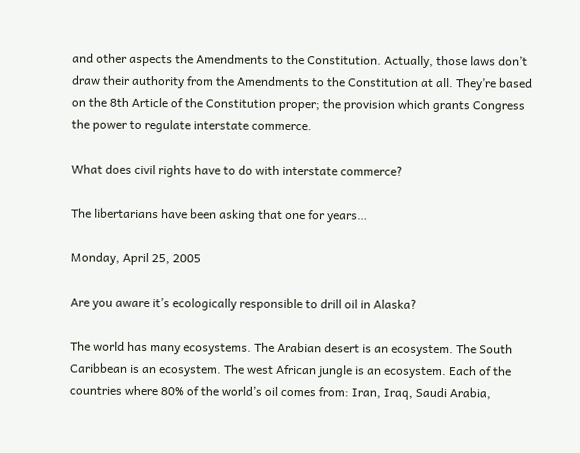and other aspects the Amendments to the Constitution. Actually, those laws don’t draw their authority from the Amendments to the Constitution at all. They’re based on the 8th Article of the Constitution proper; the provision which grants Congress the power to regulate interstate commerce.

What does civil rights have to do with interstate commerce?

The libertarians have been asking that one for years…

Monday, April 25, 2005

Are you aware it’s ecologically responsible to drill oil in Alaska?

The world has many ecosystems. The Arabian desert is an ecosystem. The South Caribbean is an ecosystem. The west African jungle is an ecosystem. Each of the countries where 80% of the world’s oil comes from: Iran, Iraq, Saudi Arabia,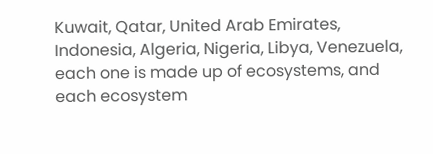Kuwait, Qatar, United Arab Emirates, Indonesia, Algeria, Nigeria, Libya, Venezuela, each one is made up of ecosystems, and each ecosystem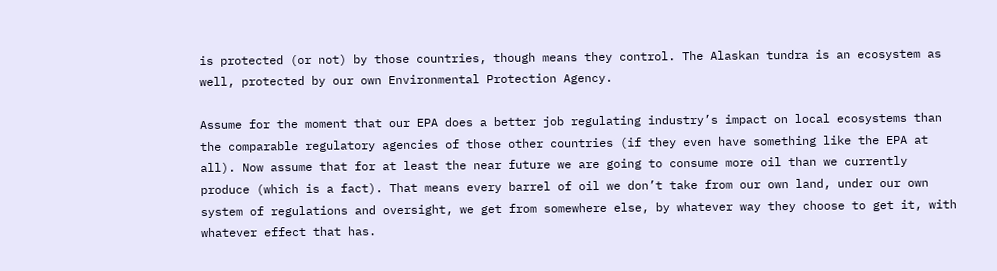is protected (or not) by those countries, though means they control. The Alaskan tundra is an ecosystem as well, protected by our own Environmental Protection Agency.

Assume for the moment that our EPA does a better job regulating industry’s impact on local ecosystems than the comparable regulatory agencies of those other countries (if they even have something like the EPA at all). Now assume that for at least the near future we are going to consume more oil than we currently produce (which is a fact). That means every barrel of oil we don’t take from our own land, under our own system of regulations and oversight, we get from somewhere else, by whatever way they choose to get it, with whatever effect that has.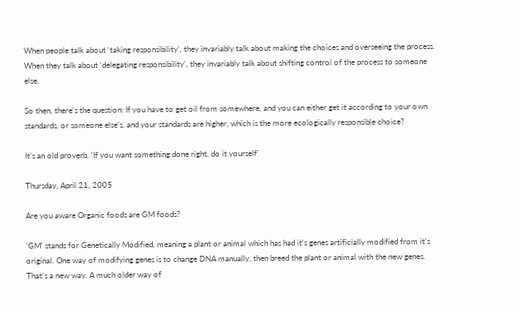When people talk about ‘taking responsibility’, they invariably talk about making the choices and overseeing the process. When they talk about ‘delegating responsibility’, they invariably talk about shifting control of the process to someone else.

So then, there's the question: If you have to get oil from somewhere, and you can either get it according to your own standards, or someone else’s, and your standards are higher, which is the more ecologically responsible choice?

It’s an old proverb, ‘If you want something done right, do it yourself’

Thursday, April 21, 2005

Are you aware Organic foods are GM foods?

'GM' stands for Genetically Modified, meaning a plant or animal which has had it's genes artificially modified from it's original. One way of modifying genes is to change DNA manually, then breed the plant or animal with the new genes. That's a new way. A much older way of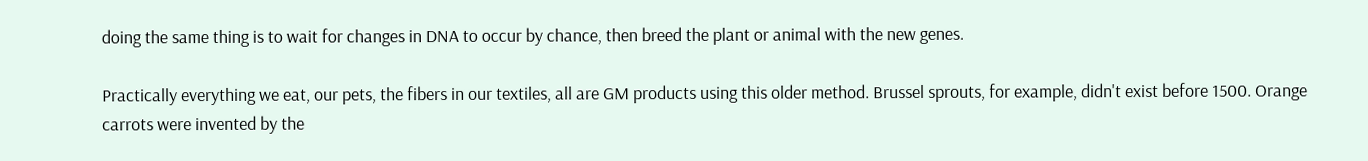doing the same thing is to wait for changes in DNA to occur by chance, then breed the plant or animal with the new genes.

Practically everything we eat, our pets, the fibers in our textiles, all are GM products using this older method. Brussel sprouts, for example, didn't exist before 1500. Orange carrots were invented by the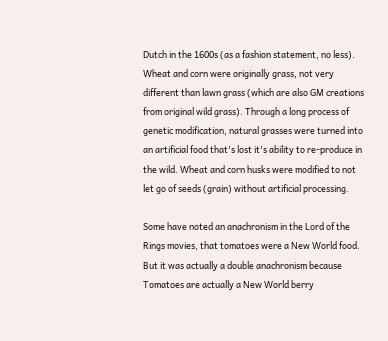Dutch in the 1600s (as a fashion statement, no less). Wheat and corn were originally grass, not very different than lawn grass (which are also GM creations from original wild grass). Through a long process of genetic modification, natural grasses were turned into an artificial food that's lost it's ability to re-produce in the wild. Wheat and corn husks were modified to not let go of seeds (grain) without artificial processing.

Some have noted an anachronism in the Lord of the Rings movies, that tomatoes were a New World food. But it was actually a double anachronism because Tomatoes are actually a New World berry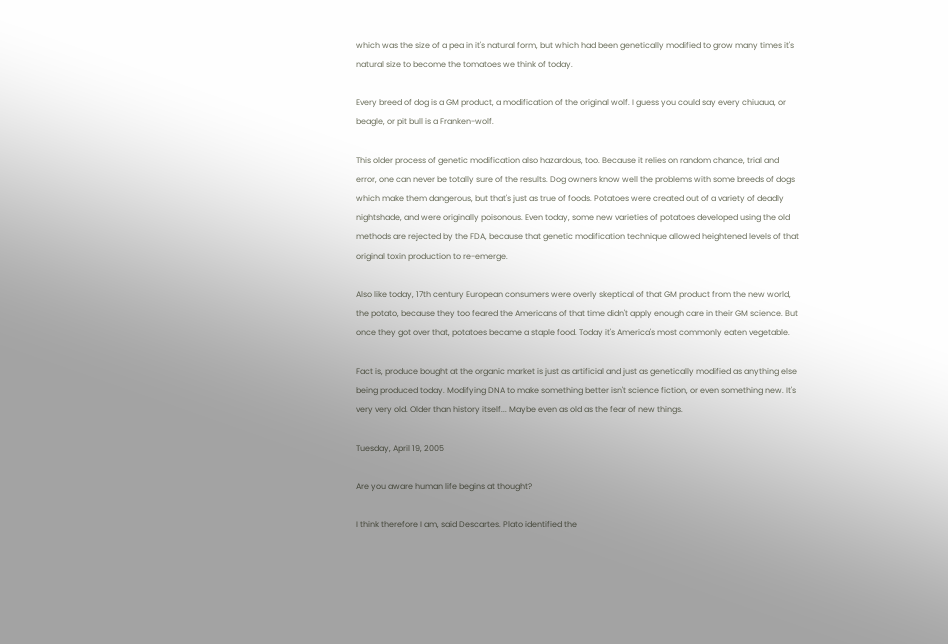which was the size of a pea in it's natural form, but which had been genetically modified to grow many times it's natural size to become the tomatoes we think of today.

Every breed of dog is a GM product, a modification of the original wolf. I guess you could say every chiuaua, or beagle, or pit bull is a Franken-wolf.

This older process of genetic modification also hazardous, too. Because it relies on random chance, trial and error, one can never be totally sure of the results. Dog owners know well the problems with some breeds of dogs which make them dangerous, but that's just as true of foods. Potatoes were created out of a variety of deadly nightshade, and were originally poisonous. Even today, some new varieties of potatoes developed using the old methods are rejected by the FDA, because that genetic modification technique allowed heightened levels of that original toxin production to re-emerge.

Also like today, 17th century European consumers were overly skeptical of that GM product from the new world, the potato, because they too feared the Americans of that time didn't apply enough care in their GM science. But once they got over that, potatoes became a staple food. Today it's America's most commonly eaten vegetable.

Fact is, produce bought at the organic market is just as artificial and just as genetically modified as anything else being produced today. Modifying DNA to make something better isn't science fiction, or even something new. It's very very old. Older than history itself... Maybe even as old as the fear of new things.

Tuesday, April 19, 2005

Are you aware human life begins at thought?

I think therefore I am, said Descartes. Plato identified the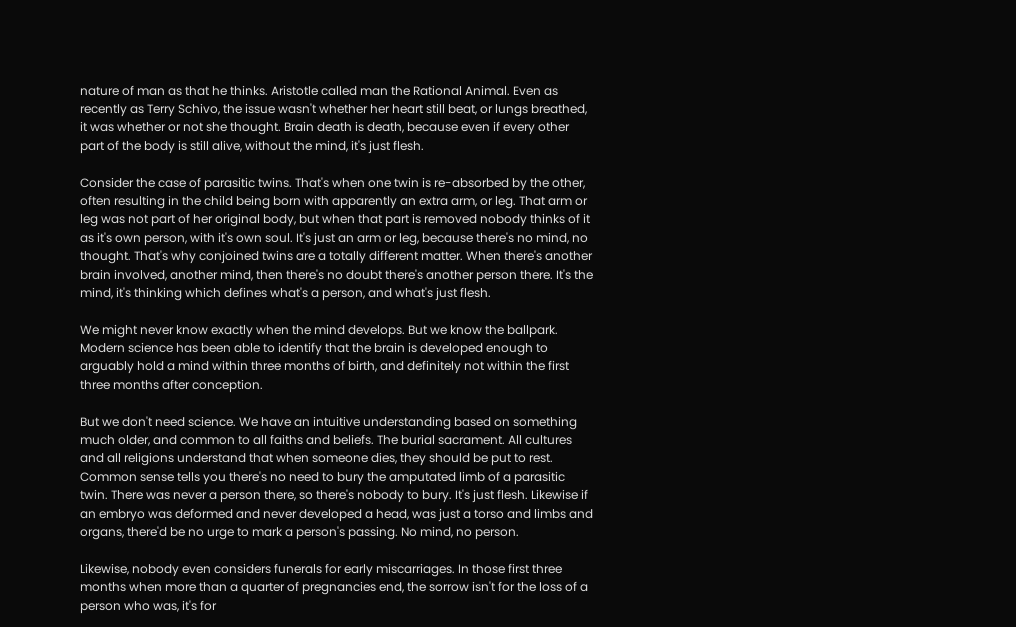nature of man as that he thinks. Aristotle called man the Rational Animal. Even as recently as Terry Schivo, the issue wasn't whether her heart still beat, or lungs breathed, it was whether or not she thought. Brain death is death, because even if every other part of the body is still alive, without the mind, it's just flesh.

Consider the case of parasitic twins. That's when one twin is re-absorbed by the other, often resulting in the child being born with apparently an extra arm, or leg. That arm or leg was not part of her original body, but when that part is removed nobody thinks of it as it's own person, with it's own soul. It's just an arm or leg, because there's no mind, no thought. That's why conjoined twins are a totally different matter. When there's another brain involved, another mind, then there's no doubt there's another person there. It's the mind, it's thinking which defines what's a person, and what's just flesh.

We might never know exactly when the mind develops. But we know the ballpark. Modern science has been able to identify that the brain is developed enough to arguably hold a mind within three months of birth, and definitely not within the first three months after conception.

But we don't need science. We have an intuitive understanding based on something much older, and common to all faiths and beliefs. The burial sacrament. All cultures and all religions understand that when someone dies, they should be put to rest. Common sense tells you there's no need to bury the amputated limb of a parasitic twin. There was never a person there, so there's nobody to bury. It's just flesh. Likewise if an embryo was deformed and never developed a head, was just a torso and limbs and organs, there'd be no urge to mark a person's passing. No mind, no person.

Likewise, nobody even considers funerals for early miscarriages. In those first three months when more than a quarter of pregnancies end, the sorrow isn't for the loss of a person who was, it's for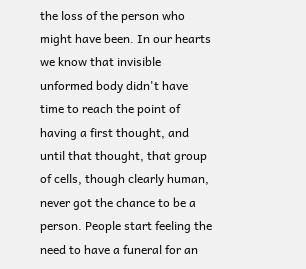the loss of the person who might have been. In our hearts we know that invisible unformed body didn't have time to reach the point of having a first thought, and until that thought, that group of cells, though clearly human, never got the chance to be a person. People start feeling the need to have a funeral for an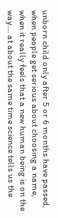unborn child only after 5 or 6 months have passed, when people get serious about choosing a name, when it really feels that a new human being is on the way.... at about the same time science tells us the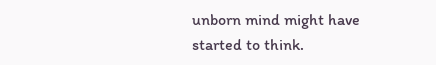unborn mind might have started to think.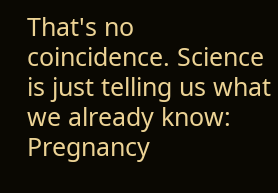That's no coincidence. Science is just telling us what we already know: Pregnancy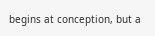begins at conception, but a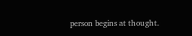person begins at thought.